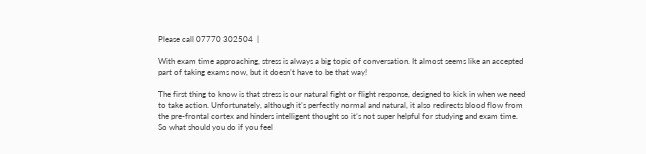Please call 07770 302504  |

With exam time approaching, stress is always a big topic of conversation. It almost seems like an accepted part of taking exams now, but it doesn’t have to be that way!

The first thing to know is that stress is our natural fight or flight response, designed to kick in when we need to take action. Unfortunately, although it’s perfectly normal and natural, it also redirects blood flow from the pre-frontal cortex and hinders intelligent thought so it’s not super helpful for studying and exam time. So what should you do if you feel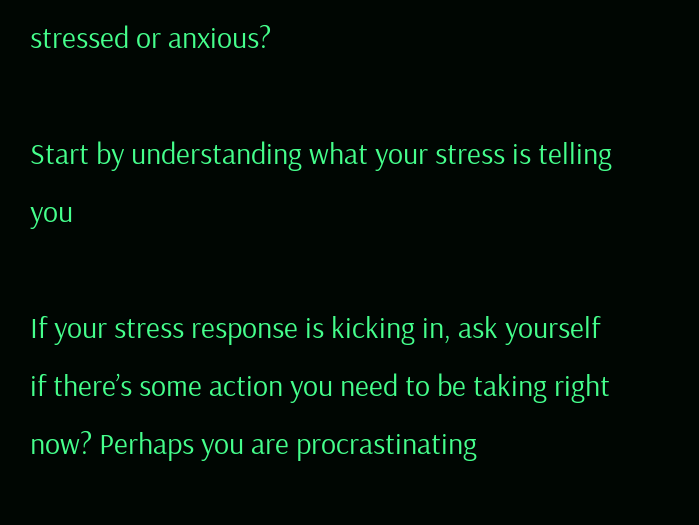stressed or anxious?

Start by understanding what your stress is telling you

If your stress response is kicking in, ask yourself if there’s some action you need to be taking right now? Perhaps you are procrastinating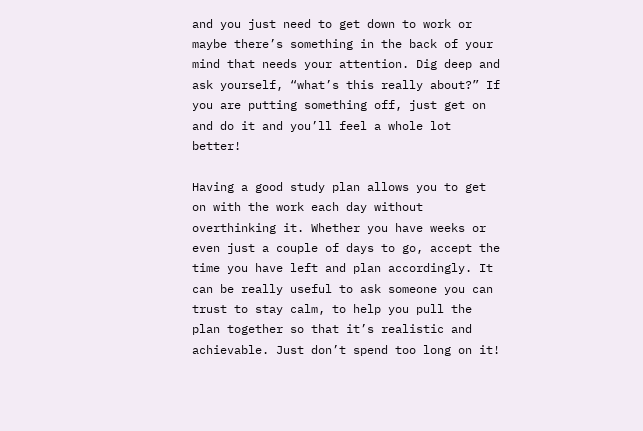and you just need to get down to work or maybe there’s something in the back of your mind that needs your attention. Dig deep and ask yourself, “what’s this really about?” If you are putting something off, just get on and do it and you’ll feel a whole lot better!

Having a good study plan allows you to get on with the work each day without overthinking it. Whether you have weeks or even just a couple of days to go, accept the time you have left and plan accordingly. It can be really useful to ask someone you can trust to stay calm, to help you pull the plan together so that it’s realistic and achievable. Just don’t spend too long on it!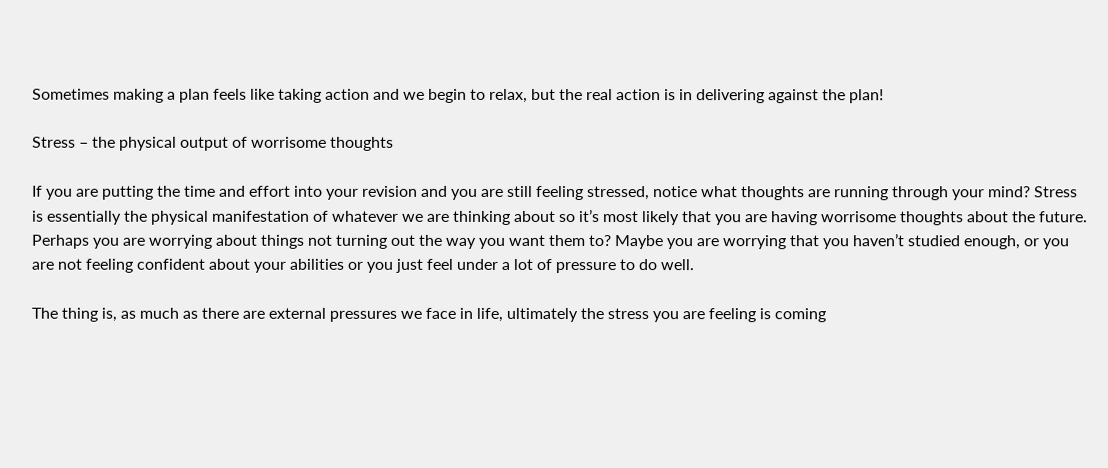Sometimes making a plan feels like taking action and we begin to relax, but the real action is in delivering against the plan!

Stress – the physical output of worrisome thoughts

If you are putting the time and effort into your revision and you are still feeling stressed, notice what thoughts are running through your mind? Stress is essentially the physical manifestation of whatever we are thinking about so it’s most likely that you are having worrisome thoughts about the future. Perhaps you are worrying about things not turning out the way you want them to? Maybe you are worrying that you haven’t studied enough, or you are not feeling confident about your abilities or you just feel under a lot of pressure to do well.

The thing is, as much as there are external pressures we face in life, ultimately the stress you are feeling is coming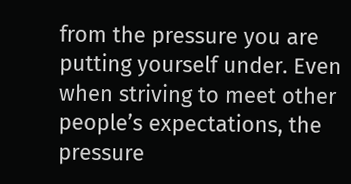from the pressure you are putting yourself under. Even when striving to meet other people’s expectations, the pressure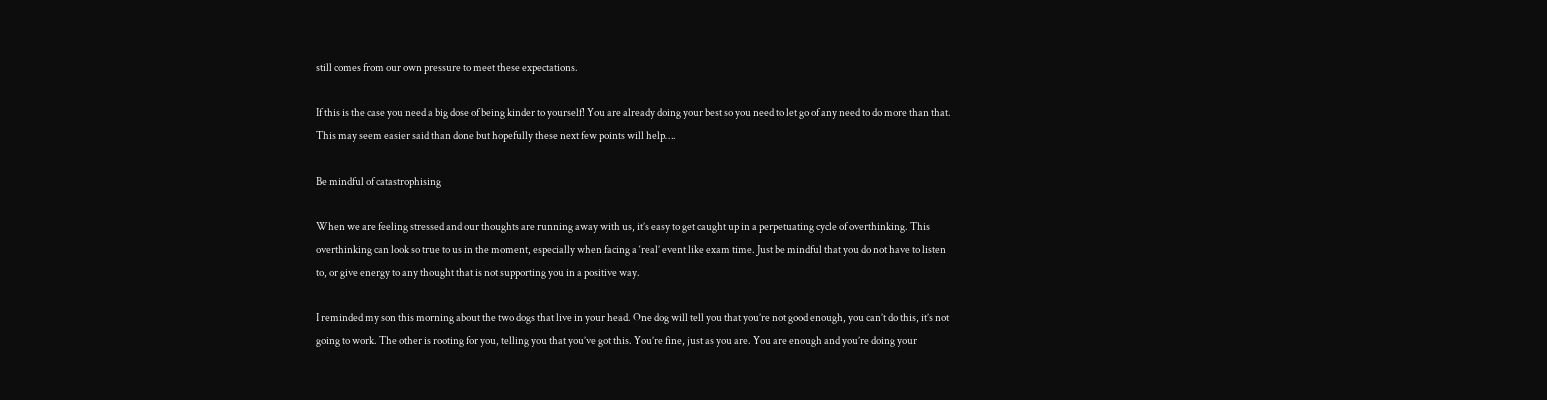still comes from our own pressure to meet these expectations.

If this is the case you need a big dose of being kinder to yourself! You are already doing your best so you need to let go of any need to do more than that. This may seem easier said than done but hopefully these next few points will help….

Be mindful of catastrophising

When we are feeling stressed and our thoughts are running away with us, it’s easy to get caught up in a perpetuating cycle of overthinking. This overthinking can look so true to us in the moment, especially when facing a ‘real’ event like exam time. Just be mindful that you do not have to listen to, or give energy to any thought that is not supporting you in a positive way.

I reminded my son this morning about the two dogs that live in your head. One dog will tell you that you’re not good enough, you can’t do this, it’s not going to work. The other is rooting for you, telling you that you’ve got this. You’re fine, just as you are. You are enough and you’re doing your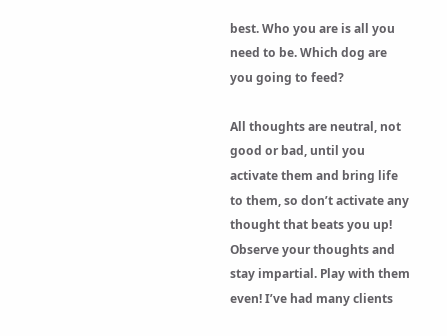best. Who you are is all you need to be. Which dog are you going to feed?

All thoughts are neutral, not good or bad, until you activate them and bring life to them, so don’t activate any thought that beats you up! Observe your thoughts and stay impartial. Play with them even! I’ve had many clients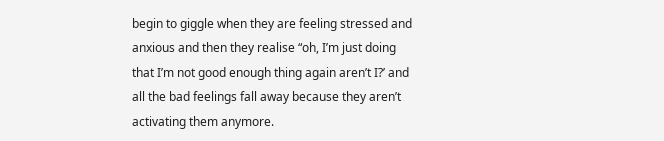begin to giggle when they are feeling stressed and anxious and then they realise “oh, I’m just doing that I’m not good enough thing again aren’t I?’ and all the bad feelings fall away because they aren’t activating them anymore.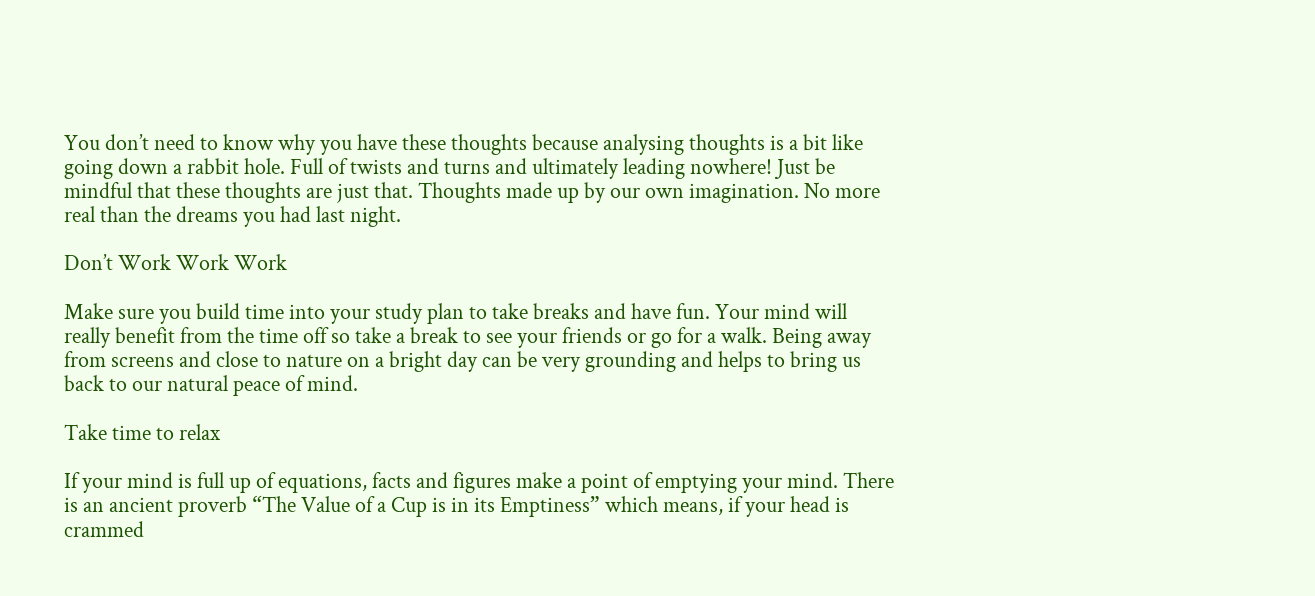You don’t need to know why you have these thoughts because analysing thoughts is a bit like going down a rabbit hole. Full of twists and turns and ultimately leading nowhere! Just be mindful that these thoughts are just that. Thoughts made up by our own imagination. No more real than the dreams you had last night.

Don’t Work Work Work

Make sure you build time into your study plan to take breaks and have fun. Your mind will really benefit from the time off so take a break to see your friends or go for a walk. Being away from screens and close to nature on a bright day can be very grounding and helps to bring us back to our natural peace of mind.

Take time to relax

If your mind is full up of equations, facts and figures make a point of emptying your mind. There is an ancient proverb “The Value of a Cup is in its Emptiness” which means, if your head is crammed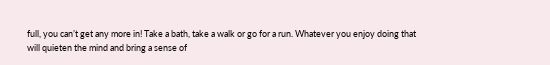full, you can’t get any more in! Take a bath, take a walk or go for a run. Whatever you enjoy doing that will quieten the mind and bring a sense of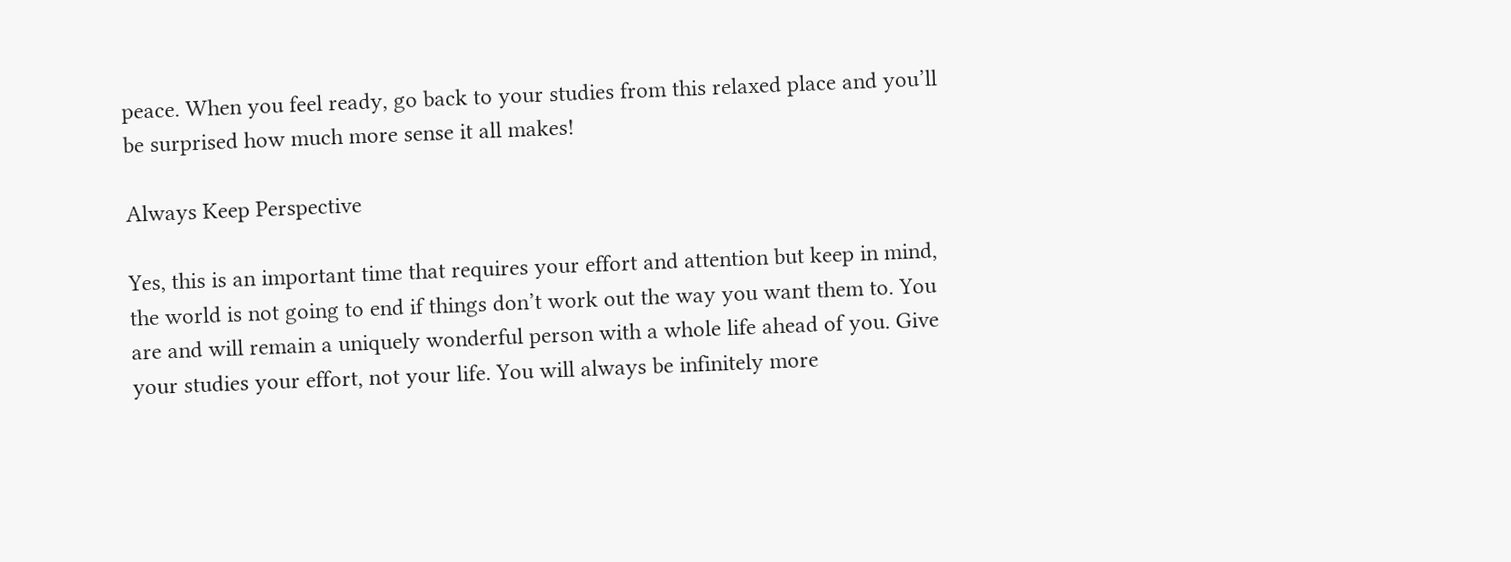peace. When you feel ready, go back to your studies from this relaxed place and you’ll be surprised how much more sense it all makes!

Always Keep Perspective

Yes, this is an important time that requires your effort and attention but keep in mind, the world is not going to end if things don’t work out the way you want them to. You are and will remain a uniquely wonderful person with a whole life ahead of you. Give your studies your effort, not your life. You will always be infinitely more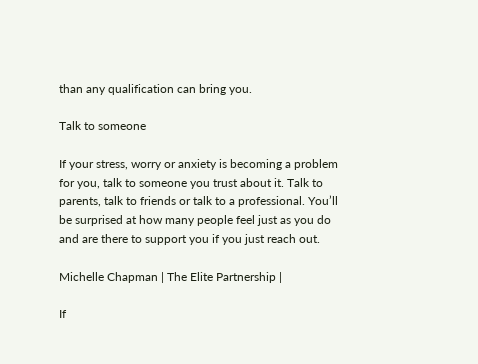than any qualification can bring you.

Talk to someone

If your stress, worry or anxiety is becoming a problem for you, talk to someone you trust about it. Talk to parents, talk to friends or talk to a professional. You’ll be surprised at how many people feel just as you do and are there to support you if you just reach out.

Michelle Chapman | The Elite Partnership |

If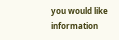you would like information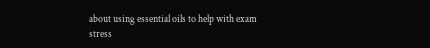about using essential oils to help with exam stress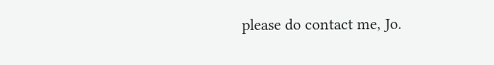please do contact me, Jo.